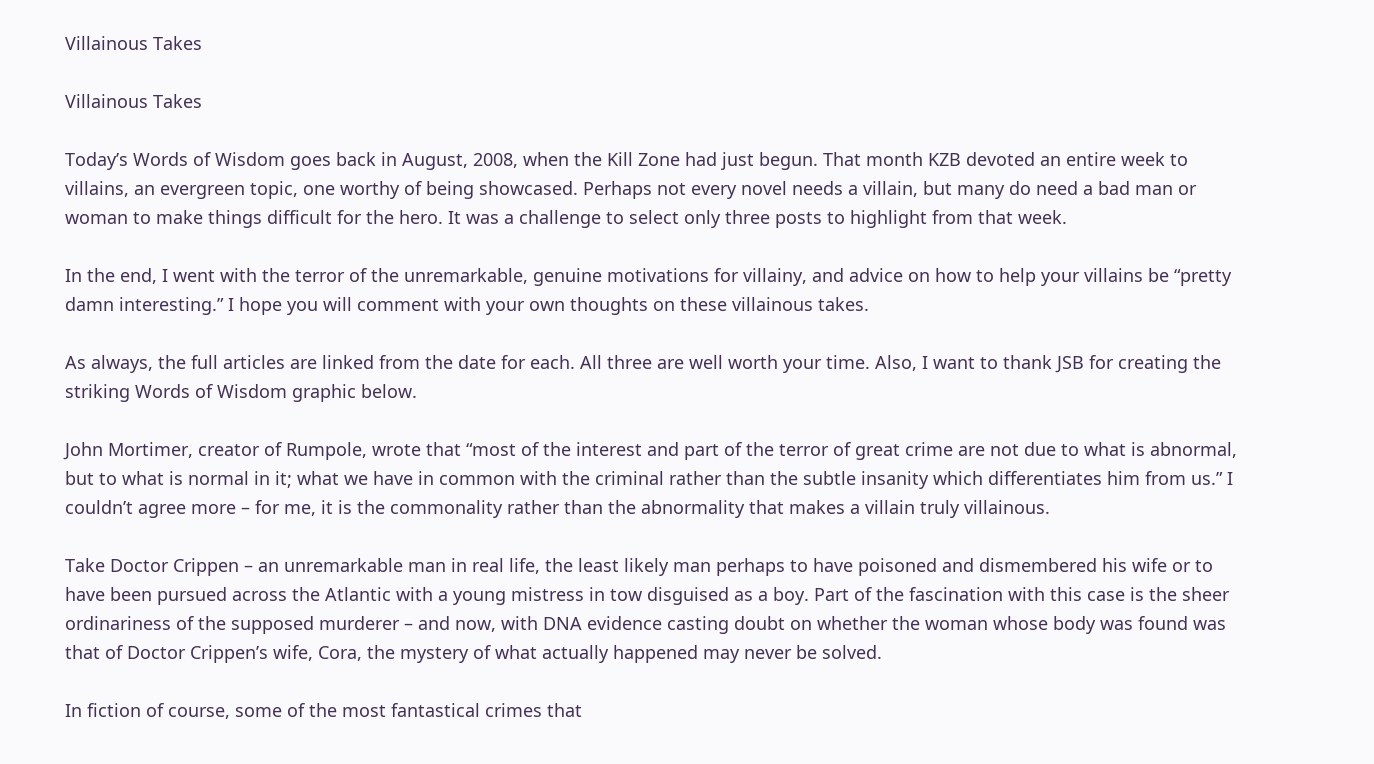Villainous Takes

Villainous Takes

Today’s Words of Wisdom goes back in August, 2008, when the Kill Zone had just begun. That month KZB devoted an entire week to villains, an evergreen topic, one worthy of being showcased. Perhaps not every novel needs a villain, but many do need a bad man or woman to make things difficult for the hero. It was a challenge to select only three posts to highlight from that week.

In the end, I went with the terror of the unremarkable, genuine motivations for villainy, and advice on how to help your villains be “pretty damn interesting.” I hope you will comment with your own thoughts on these villainous takes.

As always, the full articles are linked from the date for each. All three are well worth your time. Also, I want to thank JSB for creating the striking Words of Wisdom graphic below.

John Mortimer, creator of Rumpole, wrote that “most of the interest and part of the terror of great crime are not due to what is abnormal, but to what is normal in it; what we have in common with the criminal rather than the subtle insanity which differentiates him from us.” I couldn’t agree more – for me, it is the commonality rather than the abnormality that makes a villain truly villainous.

Take Doctor Crippen – an unremarkable man in real life, the least likely man perhaps to have poisoned and dismembered his wife or to have been pursued across the Atlantic with a young mistress in tow disguised as a boy. Part of the fascination with this case is the sheer ordinariness of the supposed murderer – and now, with DNA evidence casting doubt on whether the woman whose body was found was that of Doctor Crippen’s wife, Cora, the mystery of what actually happened may never be solved.

In fiction of course, some of the most fantastical crimes that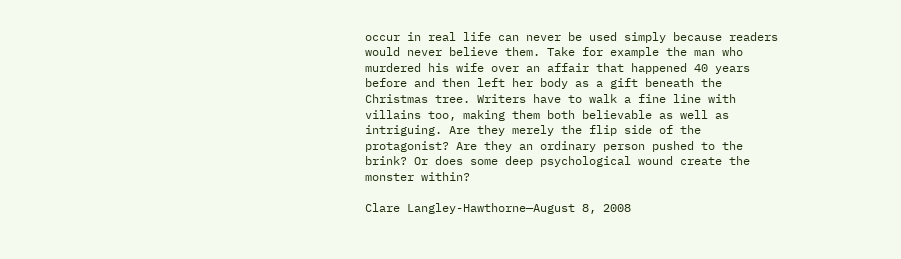occur in real life can never be used simply because readers would never believe them. Take for example the man who murdered his wife over an affair that happened 40 years before and then left her body as a gift beneath the Christmas tree. Writers have to walk a fine line with villains too, making them both believable as well as intriguing. Are they merely the flip side of the protagonist? Are they an ordinary person pushed to the brink? Or does some deep psychological wound create the monster within?

Clare Langley-Hawthorne—August 8, 2008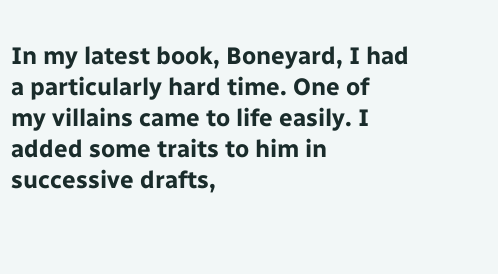In my latest book, Boneyard, I had a particularly hard time. One of my villains came to life easily. I added some traits to him in successive drafts,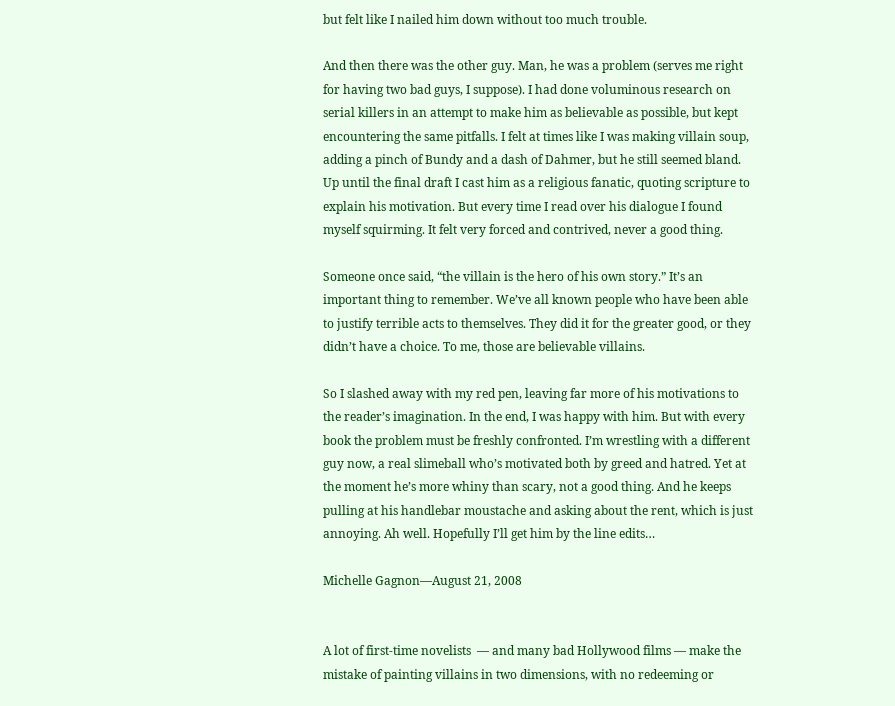but felt like I nailed him down without too much trouble.

And then there was the other guy. Man, he was a problem (serves me right for having two bad guys, I suppose). I had done voluminous research on serial killers in an attempt to make him as believable as possible, but kept encountering the same pitfalls. I felt at times like I was making villain soup, adding a pinch of Bundy and a dash of Dahmer, but he still seemed bland. Up until the final draft I cast him as a religious fanatic, quoting scripture to explain his motivation. But every time I read over his dialogue I found myself squirming. It felt very forced and contrived, never a good thing.

Someone once said, “the villain is the hero of his own story.” It’s an important thing to remember. We’ve all known people who have been able to justify terrible acts to themselves. They did it for the greater good, or they didn’t have a choice. To me, those are believable villains.

So I slashed away with my red pen, leaving far more of his motivations to the reader’s imagination. In the end, I was happy with him. But with every book the problem must be freshly confronted. I’m wrestling with a different guy now, a real slimeball who’s motivated both by greed and hatred. Yet at the moment he’s more whiny than scary, not a good thing. And he keeps pulling at his handlebar moustache and asking about the rent, which is just annoying. Ah well. Hopefully I’ll get him by the line edits…

Michelle Gagnon—August 21, 2008


A lot of first-time novelists  — and many bad Hollywood films — make the mistake of painting villains in two dimensions, with no redeeming or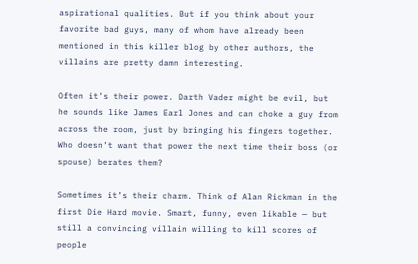aspirational qualities. But if you think about your favorite bad guys, many of whom have already been mentioned in this killer blog by other authors, the villains are pretty damn interesting.

Often it’s their power. Darth Vader might be evil, but he sounds like James Earl Jones and can choke a guy from across the room, just by bringing his fingers together. Who doesn’t want that power the next time their boss (or spouse) berates them?

Sometimes it’s their charm. Think of Alan Rickman in the first Die Hard movie. Smart, funny, even likable — but still a convincing villain willing to kill scores of people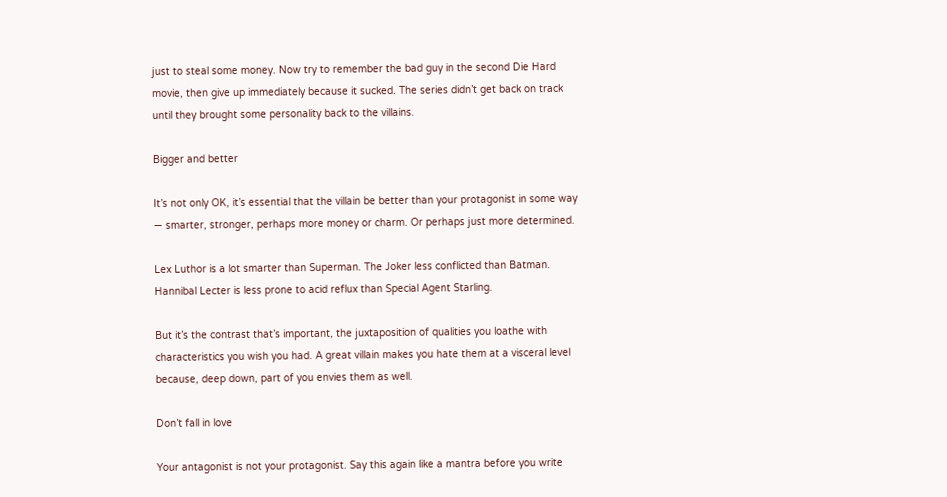just to steal some money. Now try to remember the bad guy in the second Die Hard movie, then give up immediately because it sucked. The series didn’t get back on track until they brought some personality back to the villains.

Bigger and better

It’s not only OK, it’s essential that the villain be better than your protagonist in some way — smarter, stronger, perhaps more money or charm. Or perhaps just more determined.

Lex Luthor is a lot smarter than Superman. The Joker less conflicted than Batman. Hannibal Lecter is less prone to acid reflux than Special Agent Starling.

But it’s the contrast that’s important, the juxtaposition of qualities you loathe with characteristics you wish you had. A great villain makes you hate them at a visceral level because, deep down, part of you envies them as well.

Don’t fall in love

Your antagonist is not your protagonist. Say this again like a mantra before you write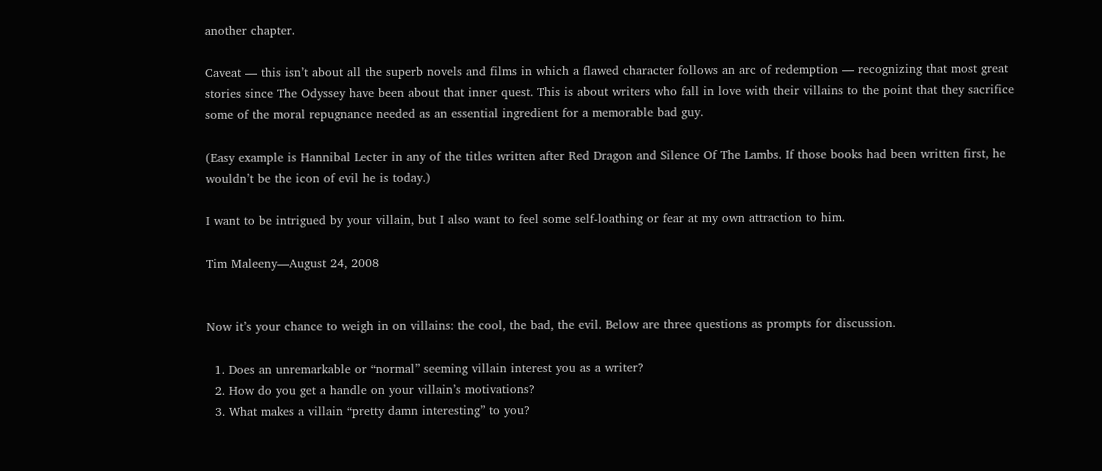another chapter.

Caveat — this isn’t about all the superb novels and films in which a flawed character follows an arc of redemption — recognizing that most great stories since The Odyssey have been about that inner quest. This is about writers who fall in love with their villains to the point that they sacrifice some of the moral repugnance needed as an essential ingredient for a memorable bad guy.

(Easy example is Hannibal Lecter in any of the titles written after Red Dragon and Silence Of The Lambs. If those books had been written first, he wouldn’t be the icon of evil he is today.)

I want to be intrigued by your villain, but I also want to feel some self-loathing or fear at my own attraction to him.

Tim Maleeny—August 24, 2008


Now it’s your chance to weigh in on villains: the cool, the bad, the evil. Below are three questions as prompts for discussion.

  1. Does an unremarkable or “normal” seeming villain interest you as a writer?
  2. How do you get a handle on your villain’s motivations?
  3. What makes a villain “pretty damn interesting” to you?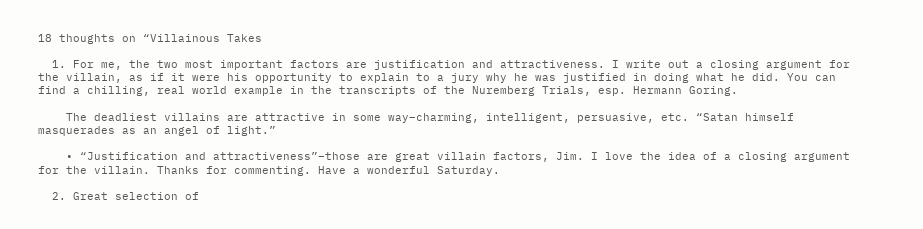18 thoughts on “Villainous Takes

  1. For me, the two most important factors are justification and attractiveness. I write out a closing argument for the villain, as if it were his opportunity to explain to a jury why he was justified in doing what he did. You can find a chilling, real world example in the transcripts of the Nuremberg Trials, esp. Hermann Goring.

    The deadliest villains are attractive in some way–charming, intelligent, persuasive, etc. “Satan himself masquerades as an angel of light.”

    • “Justification and attractiveness”–those are great villain factors, Jim. I love the idea of a closing argument for the villain. Thanks for commenting. Have a wonderful Saturday.

  2. Great selection of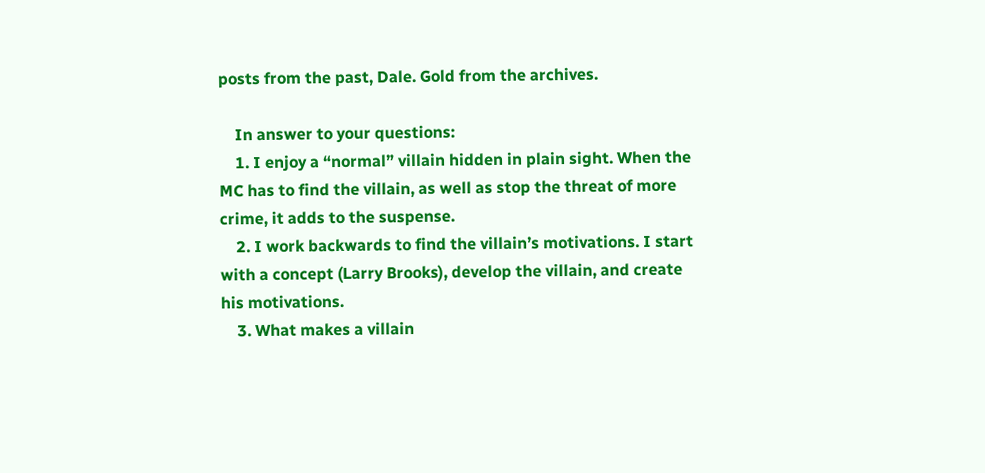posts from the past, Dale. Gold from the archives.

    In answer to your questions:
    1. I enjoy a “normal” villain hidden in plain sight. When the MC has to find the villain, as well as stop the threat of more crime, it adds to the suspense.
    2. I work backwards to find the villain’s motivations. I start with a concept (Larry Brooks), develop the villain, and create his motivations.
    3. What makes a villain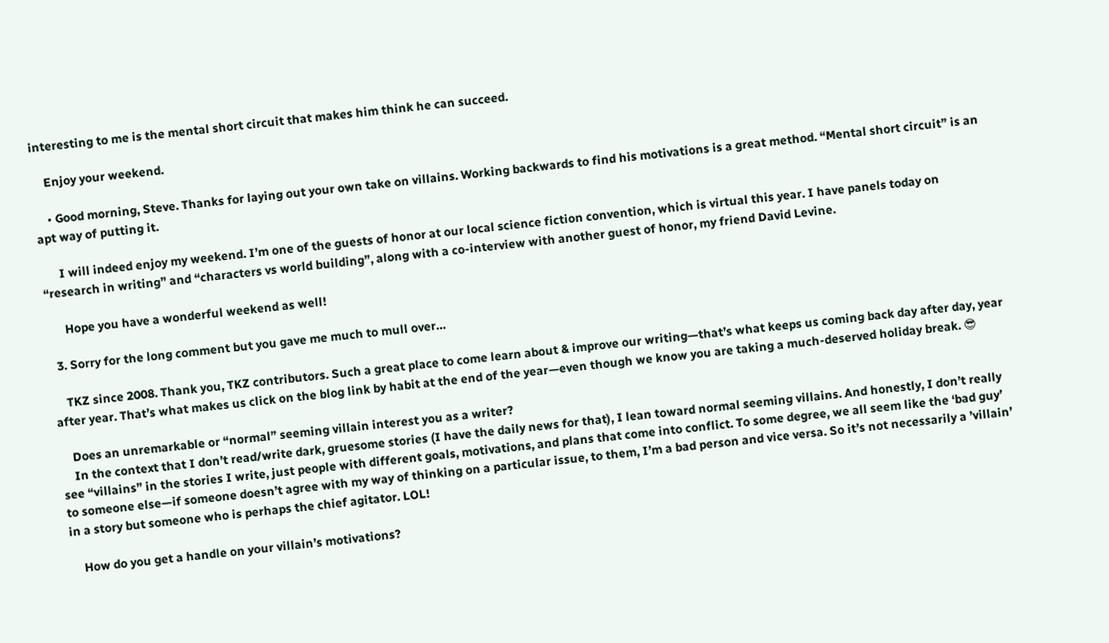interesting to me is the mental short circuit that makes him think he can succeed.

    Enjoy your weekend.

    • Good morning, Steve. Thanks for laying out your own take on villains. Working backwards to find his motivations is a great method. “Mental short circuit” is an apt way of putting it.

      I will indeed enjoy my weekend. I’m one of the guests of honor at our local science fiction convention, which is virtual this year. I have panels today on “research in writing” and “characters vs world building”, along with a co-interview with another guest of honor, my friend David Levine.

      Hope you have a wonderful weekend as well!

  3. Sorry for the long comment but you gave me much to mull over…

    TKZ since 2008. Thank you, TKZ contributors. Such a great place to come learn about & improve our writing—that’s what keeps us coming back day after day, year after year. That’s what makes us click on the blog link by habit at the end of the year—even though we know you are taking a much-deserved holiday break. 😎

    Does an unremarkable or “normal” seeming villain interest you as a writer?
    In the context that I don’t read/write dark, gruesome stories (I have the daily news for that), I lean toward normal seeming villains. And honestly, I don’t really see “villains” in the stories I write, just people with different goals, motivations, and plans that come into conflict. To some degree, we all seem like the ‘bad guy’ to someone else—if someone doesn’t agree with my way of thinking on a particular issue, to them, I’m a bad person and vice versa. So it’s not necessarily a ’villain’ in a story but someone who is perhaps the chief agitator. LOL!

    How do you get a handle on your villain’s motivations?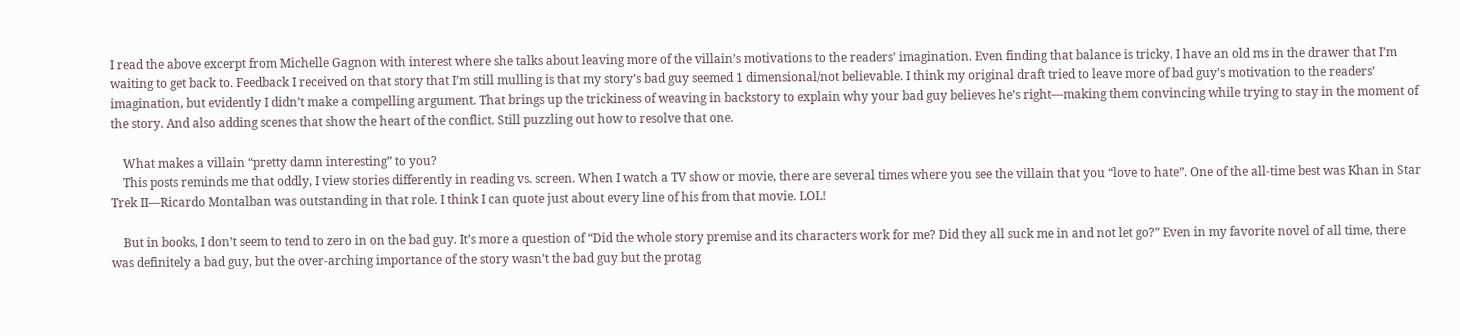I read the above excerpt from Michelle Gagnon with interest where she talks about leaving more of the villain’s motivations to the readers’ imagination. Even finding that balance is tricky. I have an old ms in the drawer that I’m waiting to get back to. Feedback I received on that story that I’m still mulling is that my story’s bad guy seemed 1 dimensional/not believable. I think my original draft tried to leave more of bad guy’s motivation to the readers’ imagination, but evidently I didn’t make a compelling argument. That brings up the trickiness of weaving in backstory to explain why your bad guy believes he’s right—making them convincing while trying to stay in the moment of the story. And also adding scenes that show the heart of the conflict. Still puzzling out how to resolve that one.

    What makes a villain “pretty damn interesting” to you?
    This posts reminds me that oddly, I view stories differently in reading vs. screen. When I watch a TV show or movie, there are several times where you see the villain that you “love to hate”. One of the all-time best was Khan in Star Trek II—Ricardo Montalban was outstanding in that role. I think I can quote just about every line of his from that movie. LOL!

    But in books, I don’t seem to tend to zero in on the bad guy. It’s more a question of “Did the whole story premise and its characters work for me? Did they all suck me in and not let go?” Even in my favorite novel of all time, there was definitely a bad guy, but the over-arching importance of the story wasn’t the bad guy but the protag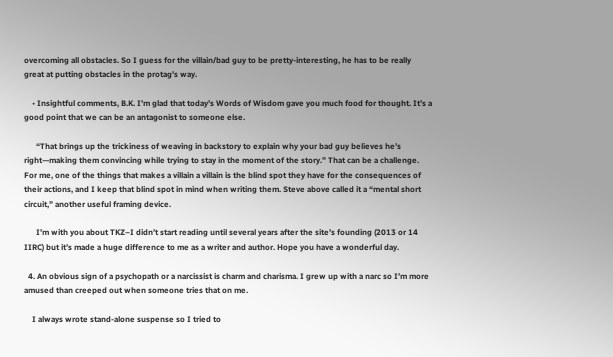overcoming all obstacles. So I guess for the villain/bad guy to be pretty-interesting, he has to be really great at putting obstacles in the protag’s way.

    • Insightful comments, B.K. I’m glad that today’s Words of Wisdom gave you much food for thought. It’s a good point that we can be an antagonist to someone else.

      “That brings up the trickiness of weaving in backstory to explain why your bad guy believes he’s right—making them convincing while trying to stay in the moment of the story.” That can be a challenge. For me, one of the things that makes a villain a villain is the blind spot they have for the consequences of their actions, and I keep that blind spot in mind when writing them. Steve above called it a “mental short circuit,” another useful framing device.

      I’m with you about TKZ–I didn’t start reading until several years after the site’s founding (2013 or 14 IIRC) but it’s made a huge difference to me as a writer and author. Hope you have a wonderful day.

  4. An obvious sign of a psychopath or a narcissist is charm and charisma. I grew up with a narc so I’m more amused than creeped out when someone tries that on me.

    I always wrote stand-alone suspense so I tried to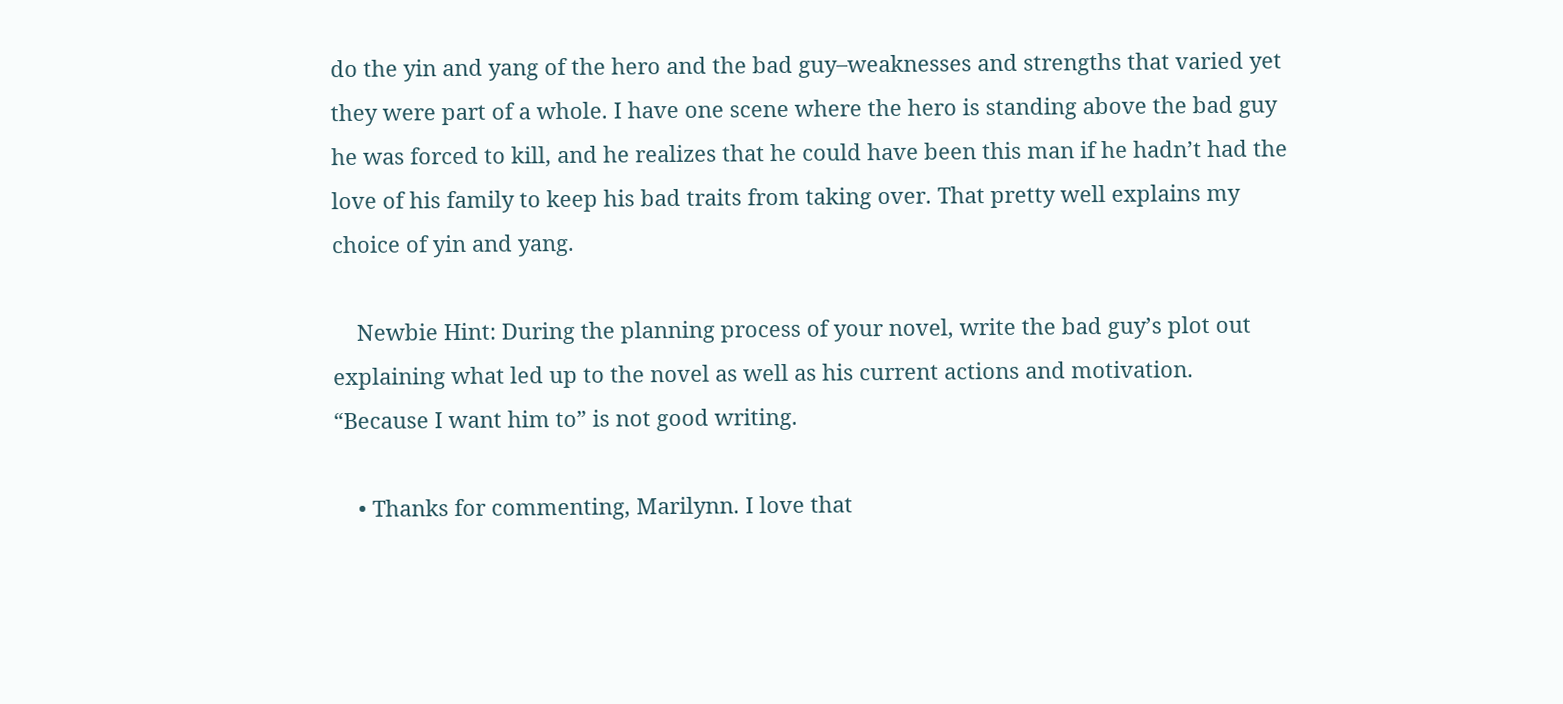do the yin and yang of the hero and the bad guy–weaknesses and strengths that varied yet they were part of a whole. I have one scene where the hero is standing above the bad guy he was forced to kill, and he realizes that he could have been this man if he hadn’t had the love of his family to keep his bad traits from taking over. That pretty well explains my choice of yin and yang.

    Newbie Hint: During the planning process of your novel, write the bad guy’s plot out explaining what led up to the novel as well as his current actions and motivation. “Because I want him to” is not good writing.

    • Thanks for commenting, Marilynn. I love that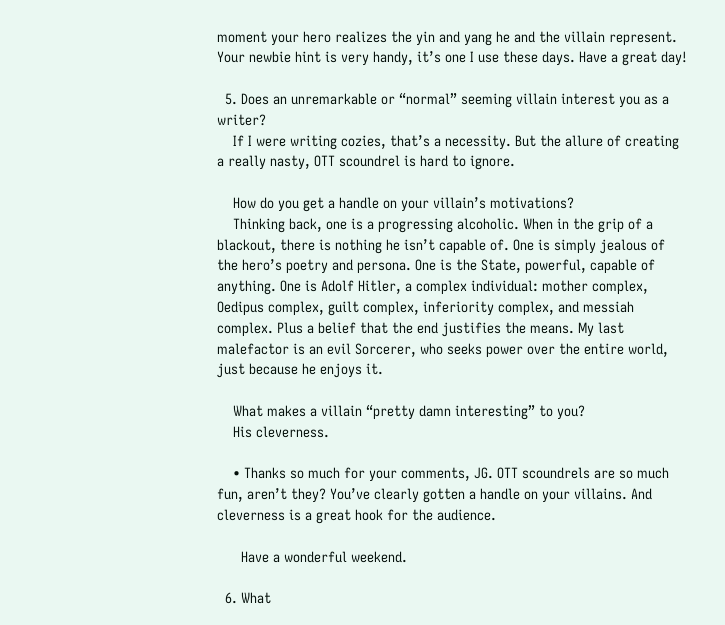moment your hero realizes the yin and yang he and the villain represent. Your newbie hint is very handy, it’s one I use these days. Have a great day!

  5. Does an unremarkable or “normal” seeming villain interest you as a writer?
    If I were writing cozies, that’s a necessity. But the allure of creating a really nasty, OTT scoundrel is hard to ignore.

    How do you get a handle on your villain’s motivations?
    Thinking back, one is a progressing alcoholic. When in the grip of a blackout, there is nothing he isn’t capable of. One is simply jealous of the hero’s poetry and persona. One is the State, powerful, capable of anything. One is Adolf Hitler, a complex individual: mother complex, Oedipus complex, guilt complex, inferiority complex, and messiah complex. Plus a belief that the end justifies the means. My last malefactor is an evil Sorcerer, who seeks power over the entire world, just because he enjoys it.

    What makes a villain “pretty damn interesting” to you?
    His cleverness.

    • Thanks so much for your comments, JG. OTT scoundrels are so much fun, aren’t they? You’ve clearly gotten a handle on your villains. And cleverness is a great hook for the audience.

      Have a wonderful weekend.

  6. What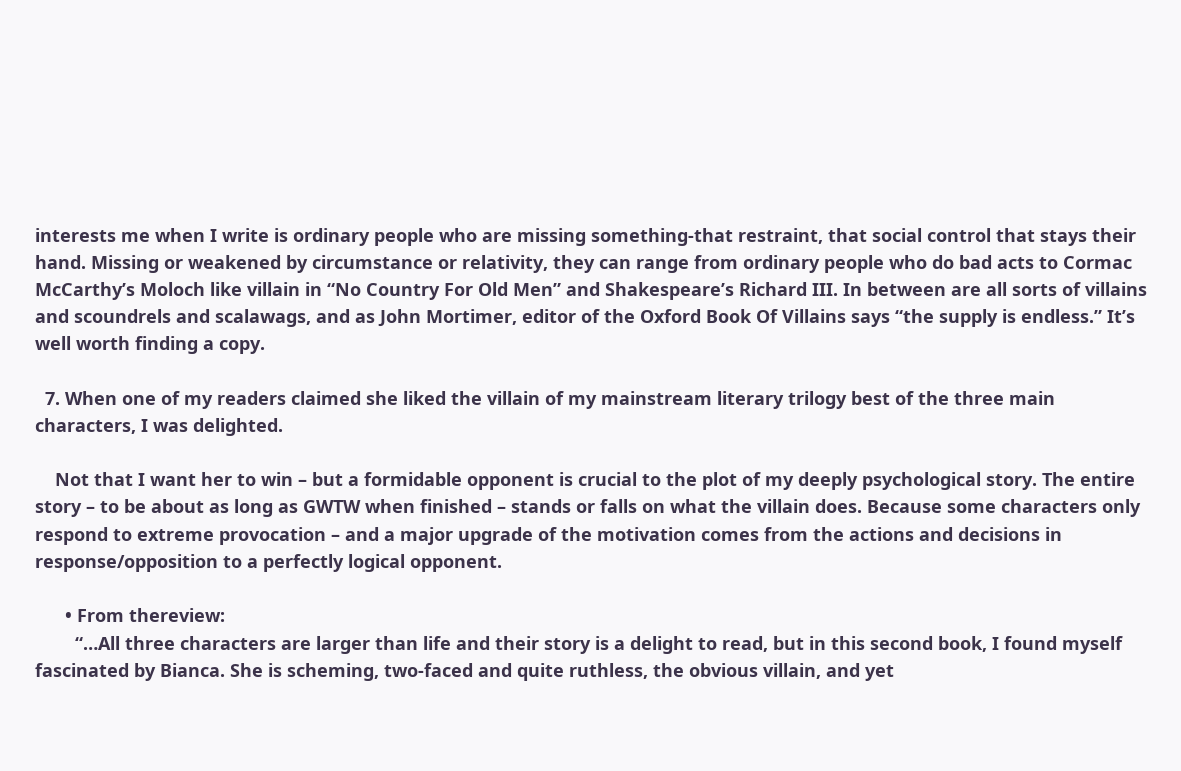interests me when I write is ordinary people who are missing something-that restraint, that social control that stays their hand. Missing or weakened by circumstance or relativity, they can range from ordinary people who do bad acts to Cormac McCarthy’s Moloch like villain in “No Country For Old Men” and Shakespeare’s Richard III. In between are all sorts of villains and scoundrels and scalawags, and as John Mortimer, editor of the Oxford Book Of Villains says “the supply is endless.” It’s well worth finding a copy.

  7. When one of my readers claimed she liked the villain of my mainstream literary trilogy best of the three main characters, I was delighted.

    Not that I want her to win – but a formidable opponent is crucial to the plot of my deeply psychological story. The entire story – to be about as long as GWTW when finished – stands or falls on what the villain does. Because some characters only respond to extreme provocation – and a major upgrade of the motivation comes from the actions and decisions in response/opposition to a perfectly logical opponent.

      • From thereview:
        “…All three characters are larger than life and their story is a delight to read, but in this second book, I found myself fascinated by Bianca. She is scheming, two-faced and quite ruthless, the obvious villain, and yet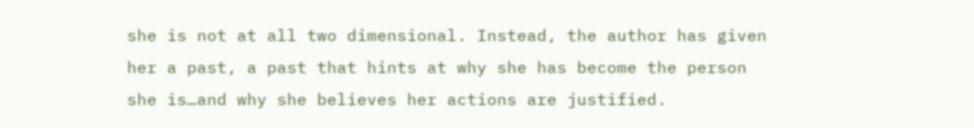she is not at all two dimensional. Instead, the author has given her a past, a past that hints at why she has become the person she is…and why she believes her actions are justified.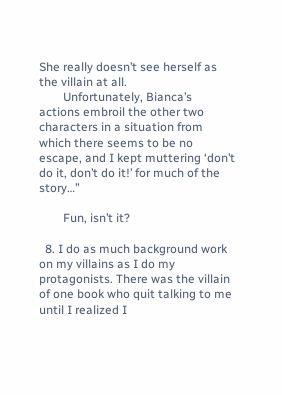She really doesn’t see herself as the villain at all.
        Unfortunately, Bianca’s actions embroil the other two characters in a situation from which there seems to be no escape, and I kept muttering ‘don’t do it, don’t do it!’ for much of the story…”

        Fun, isn’t it?

  8. I do as much background work on my villains as I do my protagonists. There was the villain of one book who quit talking to me until I realized I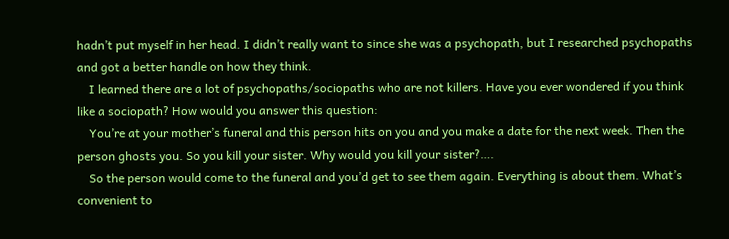hadn’t put myself in her head. I didn’t really want to since she was a psychopath, but I researched psychopaths and got a better handle on how they think.
    I learned there are a lot of psychopaths/sociopaths who are not killers. Have you ever wondered if you think like a sociopath? How would you answer this question:
    You’re at your mother’s funeral and this person hits on you and you make a date for the next week. Then the person ghosts you. So you kill your sister. Why would you kill your sister?….
    So the person would come to the funeral and you’d get to see them again. Everything is about them. What’s convenient to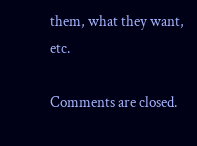them, what they want, etc.

Comments are closed.